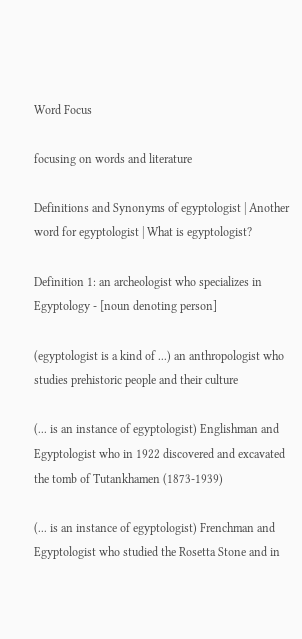Word Focus

focusing on words and literature

Definitions and Synonyms of egyptologist | Another word for egyptologist | What is egyptologist?

Definition 1: an archeologist who specializes in Egyptology - [noun denoting person]

(egyptologist is a kind of ...) an anthropologist who studies prehistoric people and their culture

(... is an instance of egyptologist) Englishman and Egyptologist who in 1922 discovered and excavated the tomb of Tutankhamen (1873-1939)

(... is an instance of egyptologist) Frenchman and Egyptologist who studied the Rosetta Stone and in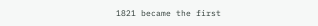1821 became the first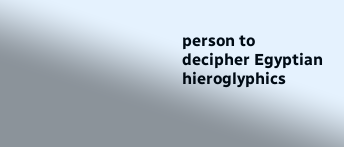person to decipher Egyptian hieroglyphics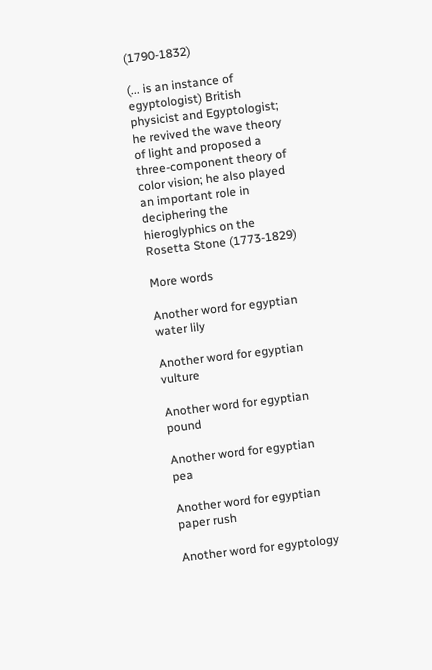(1790-1832)

(... is an instance of egyptologist) British physicist and Egyptologist; he revived the wave theory of light and proposed a three-component theory of color vision; he also played an important role in deciphering the hieroglyphics on the Rosetta Stone (1773-1829)

More words

Another word for egyptian water lily

Another word for egyptian vulture

Another word for egyptian pound

Another word for egyptian pea

Another word for egyptian paper rush

Another word for egyptology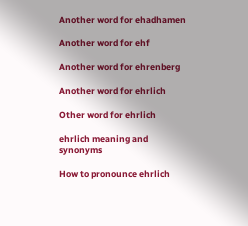Another word for ehadhamen

Another word for ehf

Another word for ehrenberg

Another word for ehrlich

Other word for ehrlich

ehrlich meaning and synonyms

How to pronounce ehrlich